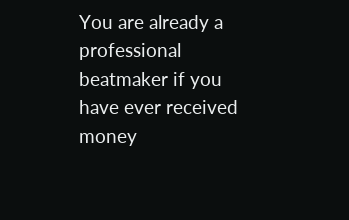You are already a professional beatmaker if you have ever received money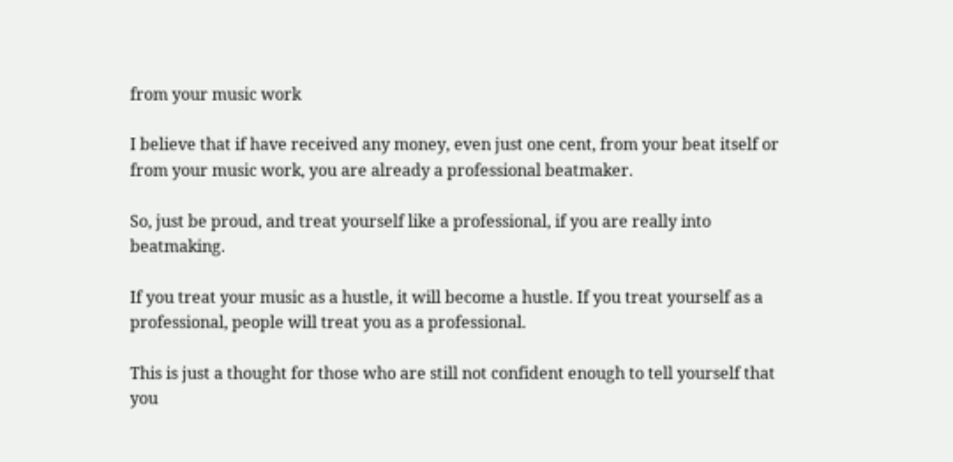from your music work

I believe that if have received any money, even just one cent, from your beat itself or from your music work, you are already a professional beatmaker.

So, just be proud, and treat yourself like a professional, if you are really into beatmaking.

If you treat your music as a hustle, it will become a hustle. If you treat yourself as a professional, people will treat you as a professional.

This is just a thought for those who are still not confident enough to tell yourself that you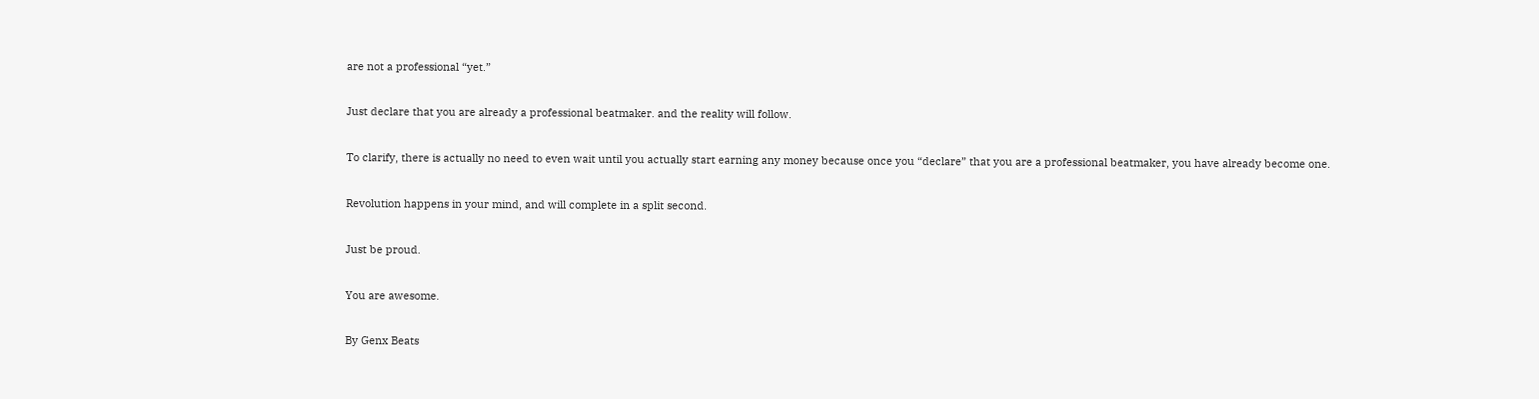are not a professional “yet.”

Just declare that you are already a professional beatmaker. and the reality will follow.

To clarify, there is actually no need to even wait until you actually start earning any money because once you “declare” that you are a professional beatmaker, you have already become one.

Revolution happens in your mind, and will complete in a split second.

Just be proud.

You are awesome.

By Genx Beats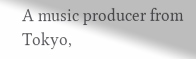A music producer from Tokyo,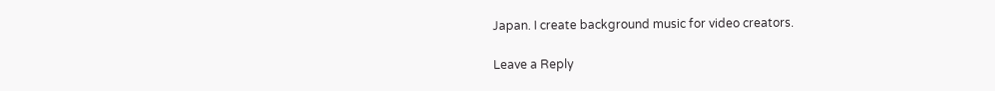Japan. I create background music for video creators.

Leave a Reply